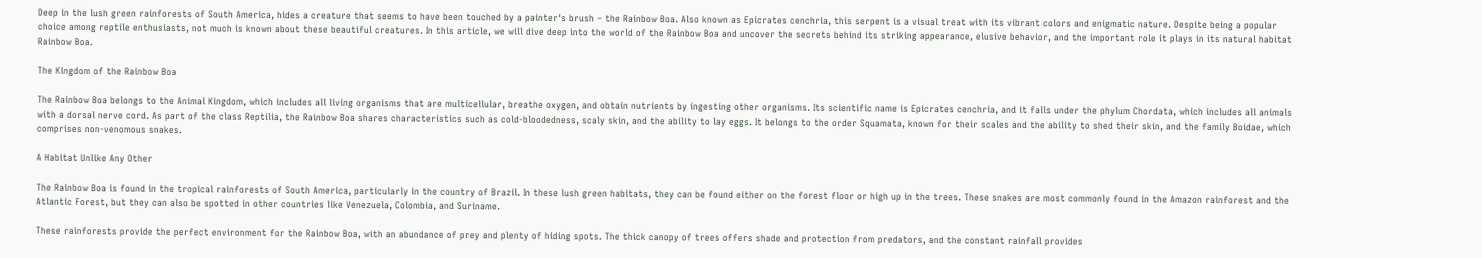Deep in the lush green rainforests of South America, hides a creature that seems to have been touched by a painter's brush – the Rainbow Boa. Also known as Epicrates cenchria, this serpent is a visual treat with its vibrant colors and enigmatic nature. Despite being a popular choice among reptile enthusiasts, not much is known about these beautiful creatures. In this article, we will dive deep into the world of the Rainbow Boa and uncover the secrets behind its striking appearance, elusive behavior, and the important role it plays in its natural habitat Rainbow Boa.

The Kingdom of the Rainbow Boa

The Rainbow Boa belongs to the Animal Kingdom, which includes all living organisms that are multicellular, breathe oxygen, and obtain nutrients by ingesting other organisms. Its scientific name is Epicrates cenchria, and it falls under the phylum Chordata, which includes all animals with a dorsal nerve cord. As part of the class Reptilia, the Rainbow Boa shares characteristics such as cold-bloodedness, scaly skin, and the ability to lay eggs. It belongs to the order Squamata, known for their scales and the ability to shed their skin, and the family Boidae, which comprises non-venomous snakes.

A Habitat Unlike Any Other

The Rainbow Boa is found in the tropical rainforests of South America, particularly in the country of Brazil. In these lush green habitats, they can be found either on the forest floor or high up in the trees. These snakes are most commonly found in the Amazon rainforest and the Atlantic Forest, but they can also be spotted in other countries like Venezuela, Colombia, and Suriname.

These rainforests provide the perfect environment for the Rainbow Boa, with an abundance of prey and plenty of hiding spots. The thick canopy of trees offers shade and protection from predators, and the constant rainfall provides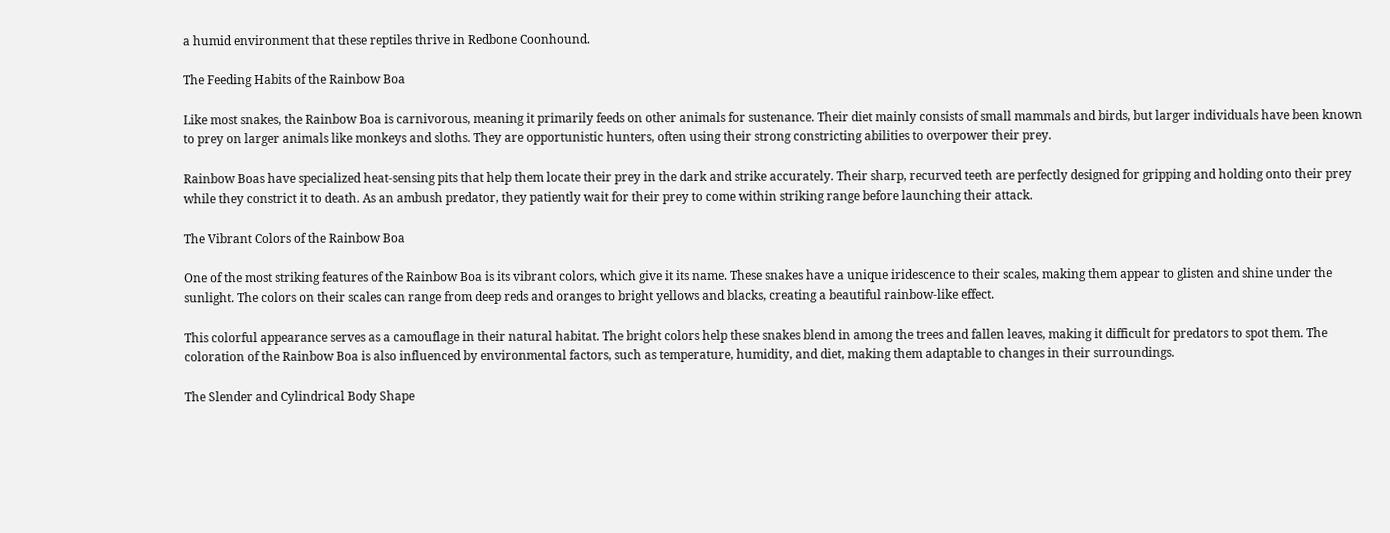a humid environment that these reptiles thrive in Redbone Coonhound.

The Feeding Habits of the Rainbow Boa

Like most snakes, the Rainbow Boa is carnivorous, meaning it primarily feeds on other animals for sustenance. Their diet mainly consists of small mammals and birds, but larger individuals have been known to prey on larger animals like monkeys and sloths. They are opportunistic hunters, often using their strong constricting abilities to overpower their prey.

Rainbow Boas have specialized heat-sensing pits that help them locate their prey in the dark and strike accurately. Their sharp, recurved teeth are perfectly designed for gripping and holding onto their prey while they constrict it to death. As an ambush predator, they patiently wait for their prey to come within striking range before launching their attack.

The Vibrant Colors of the Rainbow Boa

One of the most striking features of the Rainbow Boa is its vibrant colors, which give it its name. These snakes have a unique iridescence to their scales, making them appear to glisten and shine under the sunlight. The colors on their scales can range from deep reds and oranges to bright yellows and blacks, creating a beautiful rainbow-like effect.

This colorful appearance serves as a camouflage in their natural habitat. The bright colors help these snakes blend in among the trees and fallen leaves, making it difficult for predators to spot them. The coloration of the Rainbow Boa is also influenced by environmental factors, such as temperature, humidity, and diet, making them adaptable to changes in their surroundings.

The Slender and Cylindrical Body Shape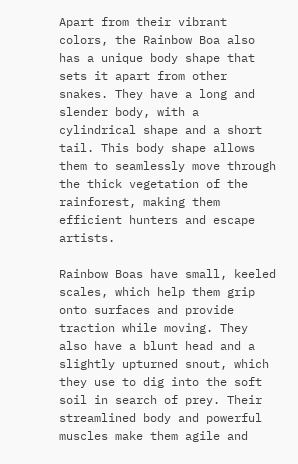Apart from their vibrant colors, the Rainbow Boa also has a unique body shape that sets it apart from other snakes. They have a long and slender body, with a cylindrical shape and a short tail. This body shape allows them to seamlessly move through the thick vegetation of the rainforest, making them efficient hunters and escape artists.

Rainbow Boas have small, keeled scales, which help them grip onto surfaces and provide traction while moving. They also have a blunt head and a slightly upturned snout, which they use to dig into the soft soil in search of prey. Their streamlined body and powerful muscles make them agile and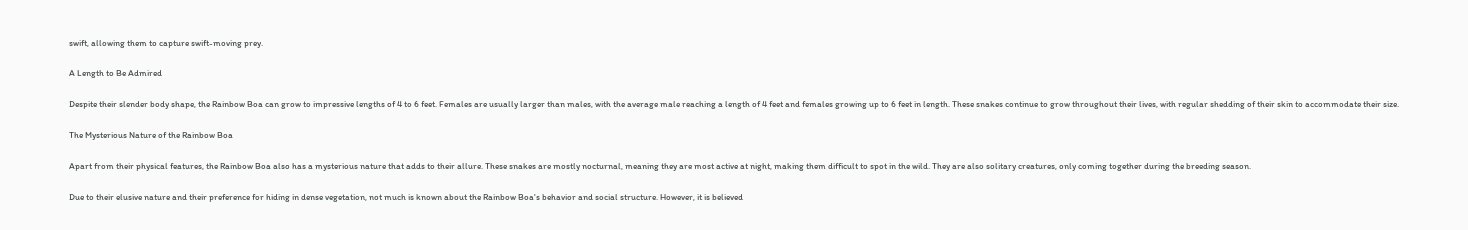swift, allowing them to capture swift-moving prey.

A Length to Be Admired

Despite their slender body shape, the Rainbow Boa can grow to impressive lengths of 4 to 6 feet. Females are usually larger than males, with the average male reaching a length of 4 feet and females growing up to 6 feet in length. These snakes continue to grow throughout their lives, with regular shedding of their skin to accommodate their size.

The Mysterious Nature of the Rainbow Boa

Apart from their physical features, the Rainbow Boa also has a mysterious nature that adds to their allure. These snakes are mostly nocturnal, meaning they are most active at night, making them difficult to spot in the wild. They are also solitary creatures, only coming together during the breeding season.

Due to their elusive nature and their preference for hiding in dense vegetation, not much is known about the Rainbow Boa's behavior and social structure. However, it is believed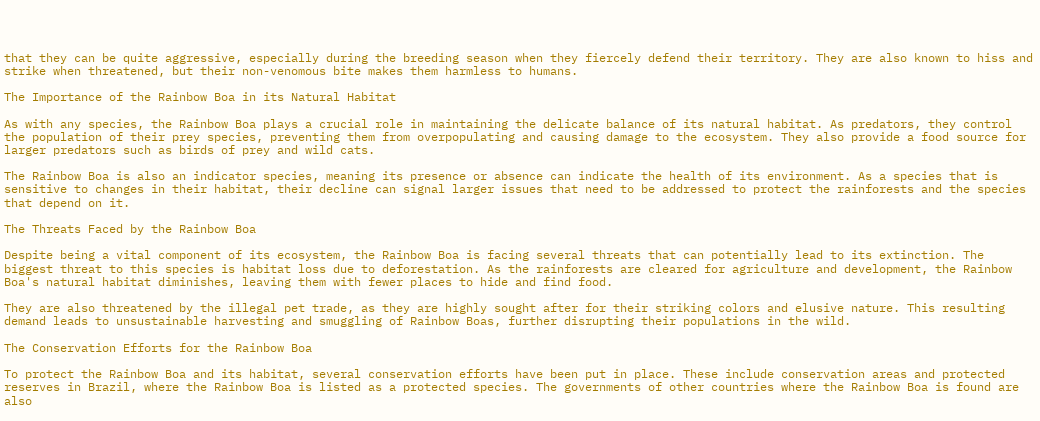that they can be quite aggressive, especially during the breeding season when they fiercely defend their territory. They are also known to hiss and strike when threatened, but their non-venomous bite makes them harmless to humans.

The Importance of the Rainbow Boa in its Natural Habitat

As with any species, the Rainbow Boa plays a crucial role in maintaining the delicate balance of its natural habitat. As predators, they control the population of their prey species, preventing them from overpopulating and causing damage to the ecosystem. They also provide a food source for larger predators such as birds of prey and wild cats.

The Rainbow Boa is also an indicator species, meaning its presence or absence can indicate the health of its environment. As a species that is sensitive to changes in their habitat, their decline can signal larger issues that need to be addressed to protect the rainforests and the species that depend on it.

The Threats Faced by the Rainbow Boa

Despite being a vital component of its ecosystem, the Rainbow Boa is facing several threats that can potentially lead to its extinction. The biggest threat to this species is habitat loss due to deforestation. As the rainforests are cleared for agriculture and development, the Rainbow Boa's natural habitat diminishes, leaving them with fewer places to hide and find food.

They are also threatened by the illegal pet trade, as they are highly sought after for their striking colors and elusive nature. This resulting demand leads to unsustainable harvesting and smuggling of Rainbow Boas, further disrupting their populations in the wild.

The Conservation Efforts for the Rainbow Boa

To protect the Rainbow Boa and its habitat, several conservation efforts have been put in place. These include conservation areas and protected reserves in Brazil, where the Rainbow Boa is listed as a protected species. The governments of other countries where the Rainbow Boa is found are also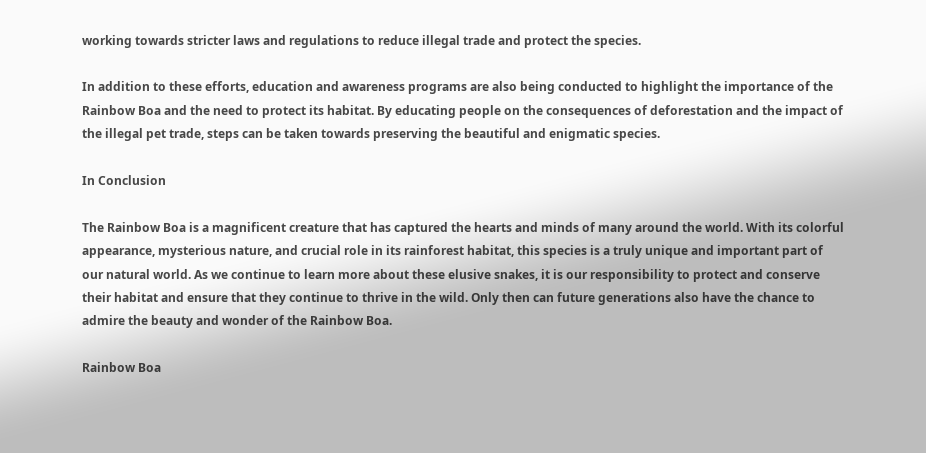working towards stricter laws and regulations to reduce illegal trade and protect the species.

In addition to these efforts, education and awareness programs are also being conducted to highlight the importance of the Rainbow Boa and the need to protect its habitat. By educating people on the consequences of deforestation and the impact of the illegal pet trade, steps can be taken towards preserving the beautiful and enigmatic species.

In Conclusion

The Rainbow Boa is a magnificent creature that has captured the hearts and minds of many around the world. With its colorful appearance, mysterious nature, and crucial role in its rainforest habitat, this species is a truly unique and important part of our natural world. As we continue to learn more about these elusive snakes, it is our responsibility to protect and conserve their habitat and ensure that they continue to thrive in the wild. Only then can future generations also have the chance to admire the beauty and wonder of the Rainbow Boa.

Rainbow Boa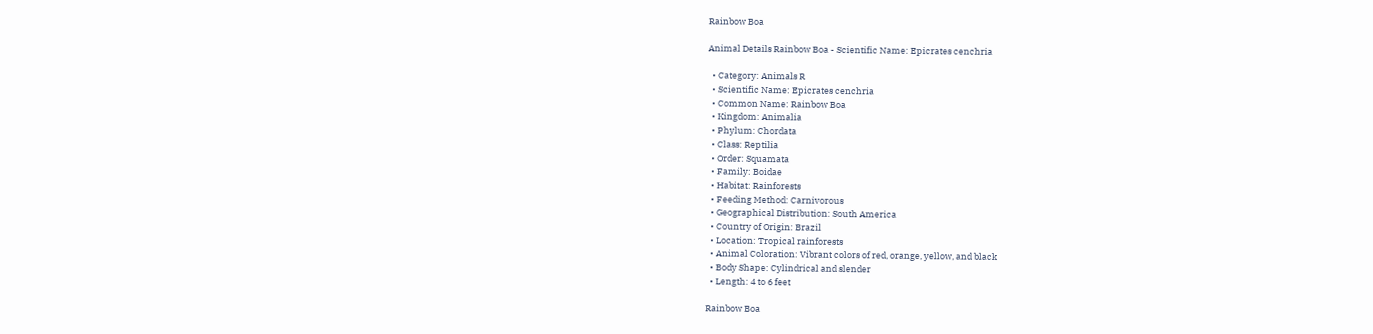Rainbow Boa

Animal Details Rainbow Boa - Scientific Name: Epicrates cenchria

  • Category: Animals R
  • Scientific Name: Epicrates cenchria
  • Common Name: Rainbow Boa
  • Kingdom: Animalia
  • Phylum: Chordata
  • Class: Reptilia
  • Order: Squamata
  • Family: Boidae
  • Habitat: Rainforests
  • Feeding Method: Carnivorous
  • Geographical Distribution: South America
  • Country of Origin: Brazil
  • Location: Tropical rainforests
  • Animal Coloration: Vibrant colors of red, orange, yellow, and black
  • Body Shape: Cylindrical and slender
  • Length: 4 to 6 feet

Rainbow Boa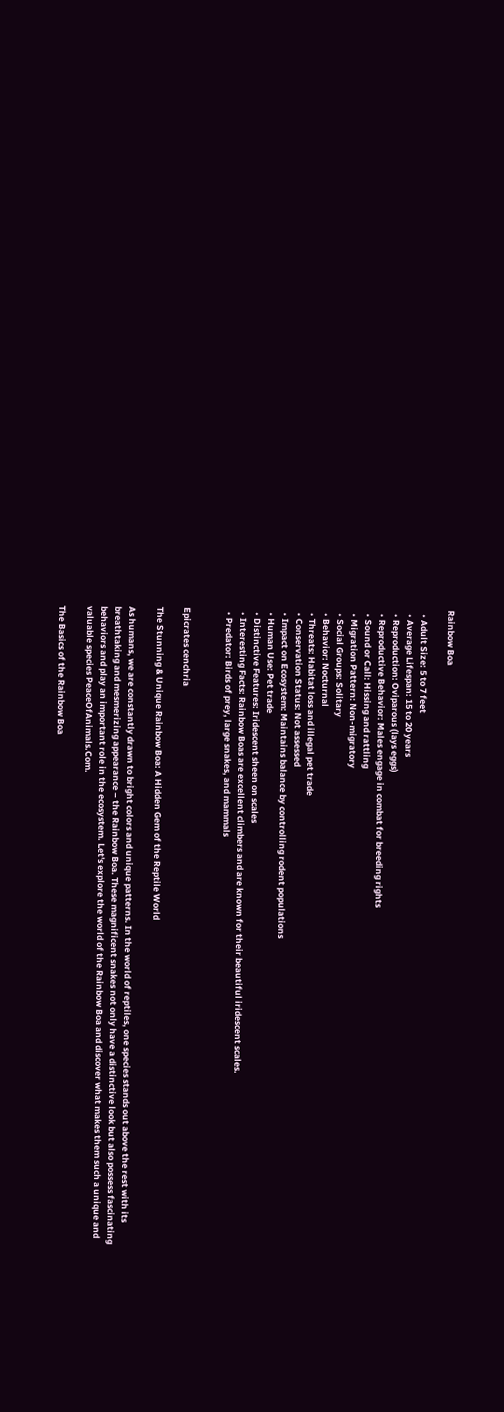Rainbow Boa

  • Adult Size: 5 to 7 feet
  • Average Lifespan: 15 to 20 years
  • Reproduction: Oviparous (lays eggs)
  • Reproductive Behavior: Males engage in combat for breeding rights
  • Sound or Call: Hissing and rattling
  • Migration Pattern: Non-migratory
  • Social Groups: Solitary
  • Behavior: Nocturnal
  • Threats: Habitat loss and illegal pet trade
  • Conservation Status: Not assessed
  • Impact on Ecosystem: Maintains balance by controlling rodent populations
  • Human Use: Pet trade
  • Distinctive Features: Iridescent sheen on scales
  • Interesting Facts: Rainbow Boas are excellent climbers and are known for their beautiful iridescent scales.
  • Predator: Birds of prey, large snakes, and mammals


Epicrates cenchria

The Stunning & Unique Rainbow Boa: A Hidden Gem of the Reptile World

As humans, we are constantly drawn to bright colors and unique patterns. In the world of reptiles, one species stands out above the rest with its breathtaking and mesmerizing appearance – the Rainbow Boa. These magnificent snakes not only have a distinctive look but also possess fascinating behaviors and play an important role in the ecosystem. Let's explore the world of the Rainbow Boa and discover what makes them such a unique and valuable species PeaceOfAnimals.Com.

The Basics of the Rainbow Boa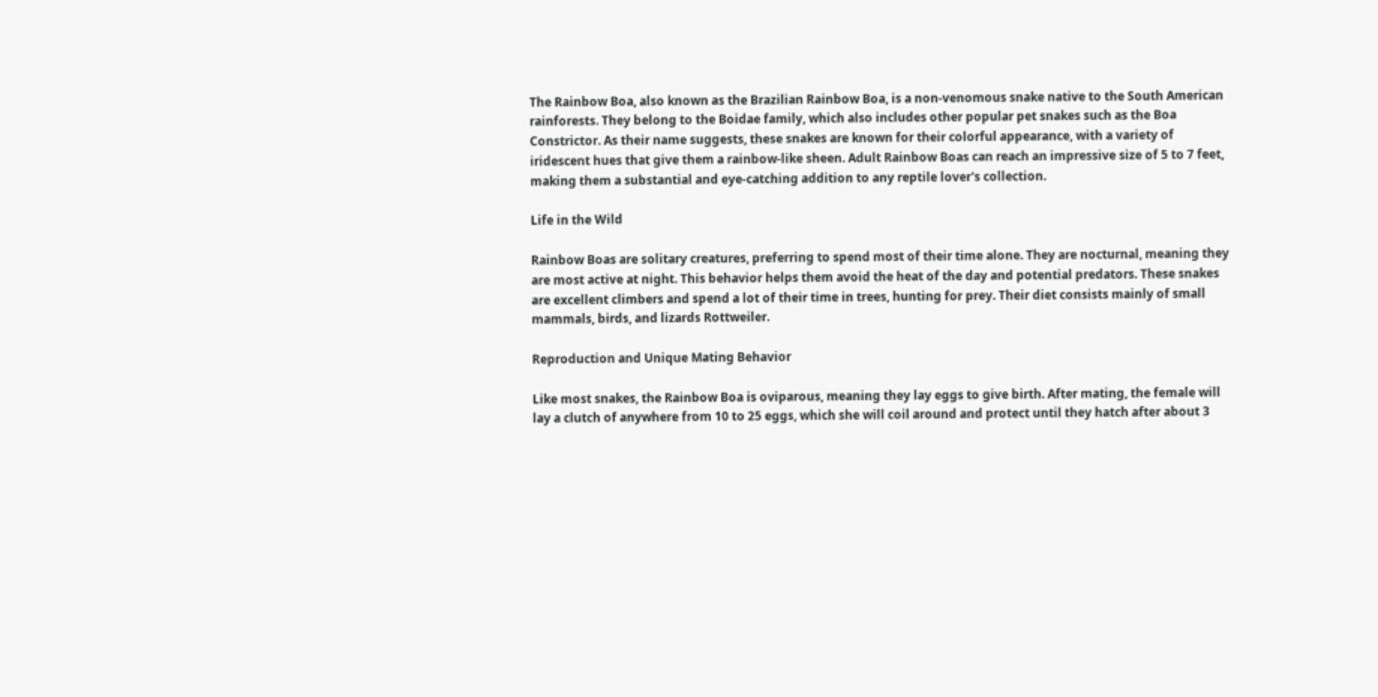The Rainbow Boa, also known as the Brazilian Rainbow Boa, is a non-venomous snake native to the South American rainforests. They belong to the Boidae family, which also includes other popular pet snakes such as the Boa Constrictor. As their name suggests, these snakes are known for their colorful appearance, with a variety of iridescent hues that give them a rainbow-like sheen. Adult Rainbow Boas can reach an impressive size of 5 to 7 feet, making them a substantial and eye-catching addition to any reptile lover's collection.

Life in the Wild

Rainbow Boas are solitary creatures, preferring to spend most of their time alone. They are nocturnal, meaning they are most active at night. This behavior helps them avoid the heat of the day and potential predators. These snakes are excellent climbers and spend a lot of their time in trees, hunting for prey. Their diet consists mainly of small mammals, birds, and lizards Rottweiler.

Reproduction and Unique Mating Behavior

Like most snakes, the Rainbow Boa is oviparous, meaning they lay eggs to give birth. After mating, the female will lay a clutch of anywhere from 10 to 25 eggs, which she will coil around and protect until they hatch after about 3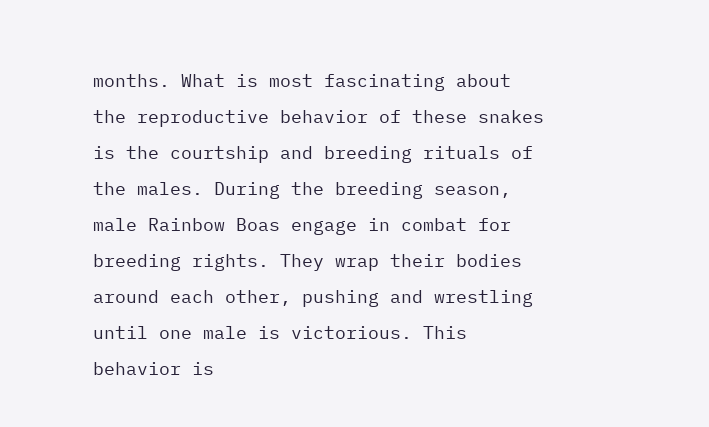months. What is most fascinating about the reproductive behavior of these snakes is the courtship and breeding rituals of the males. During the breeding season, male Rainbow Boas engage in combat for breeding rights. They wrap their bodies around each other, pushing and wrestling until one male is victorious. This behavior is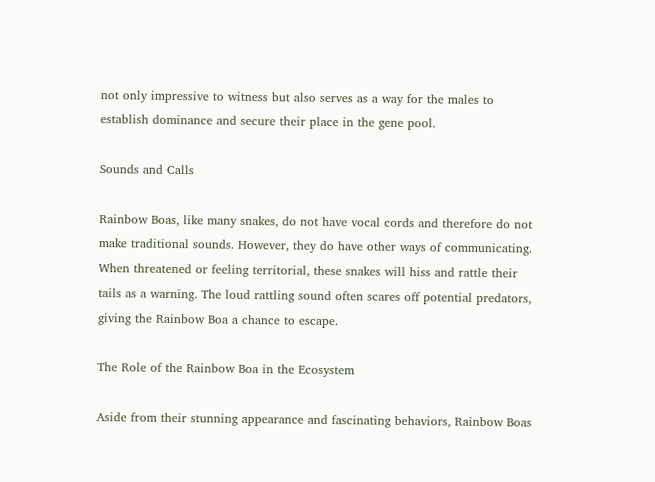not only impressive to witness but also serves as a way for the males to establish dominance and secure their place in the gene pool.

Sounds and Calls

Rainbow Boas, like many snakes, do not have vocal cords and therefore do not make traditional sounds. However, they do have other ways of communicating. When threatened or feeling territorial, these snakes will hiss and rattle their tails as a warning. The loud rattling sound often scares off potential predators, giving the Rainbow Boa a chance to escape.

The Role of the Rainbow Boa in the Ecosystem

Aside from their stunning appearance and fascinating behaviors, Rainbow Boas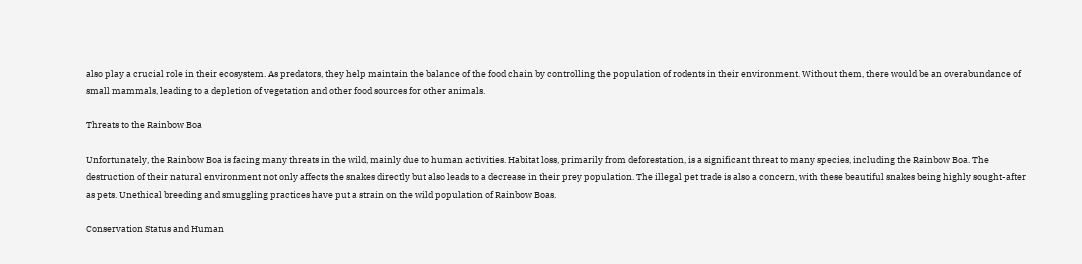also play a crucial role in their ecosystem. As predators, they help maintain the balance of the food chain by controlling the population of rodents in their environment. Without them, there would be an overabundance of small mammals, leading to a depletion of vegetation and other food sources for other animals.

Threats to the Rainbow Boa

Unfortunately, the Rainbow Boa is facing many threats in the wild, mainly due to human activities. Habitat loss, primarily from deforestation, is a significant threat to many species, including the Rainbow Boa. The destruction of their natural environment not only affects the snakes directly but also leads to a decrease in their prey population. The illegal pet trade is also a concern, with these beautiful snakes being highly sought-after as pets. Unethical breeding and smuggling practices have put a strain on the wild population of Rainbow Boas.

Conservation Status and Human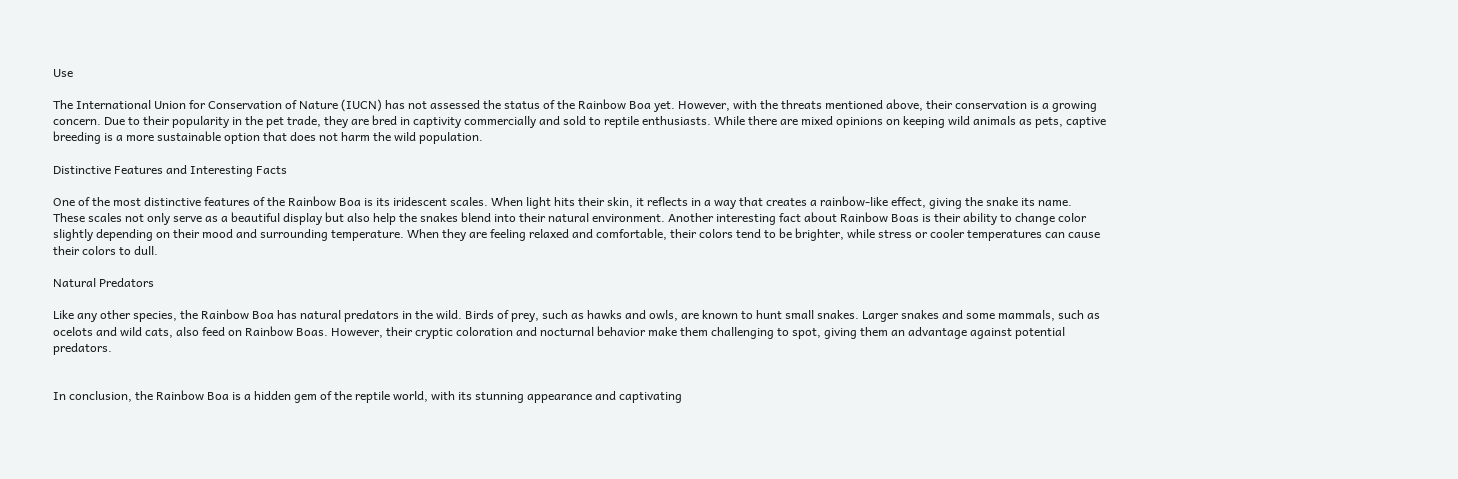Use

The International Union for Conservation of Nature (IUCN) has not assessed the status of the Rainbow Boa yet. However, with the threats mentioned above, their conservation is a growing concern. Due to their popularity in the pet trade, they are bred in captivity commercially and sold to reptile enthusiasts. While there are mixed opinions on keeping wild animals as pets, captive breeding is a more sustainable option that does not harm the wild population.

Distinctive Features and Interesting Facts

One of the most distinctive features of the Rainbow Boa is its iridescent scales. When light hits their skin, it reflects in a way that creates a rainbow-like effect, giving the snake its name. These scales not only serve as a beautiful display but also help the snakes blend into their natural environment. Another interesting fact about Rainbow Boas is their ability to change color slightly depending on their mood and surrounding temperature. When they are feeling relaxed and comfortable, their colors tend to be brighter, while stress or cooler temperatures can cause their colors to dull.

Natural Predators

Like any other species, the Rainbow Boa has natural predators in the wild. Birds of prey, such as hawks and owls, are known to hunt small snakes. Larger snakes and some mammals, such as ocelots and wild cats, also feed on Rainbow Boas. However, their cryptic coloration and nocturnal behavior make them challenging to spot, giving them an advantage against potential predators.


In conclusion, the Rainbow Boa is a hidden gem of the reptile world, with its stunning appearance and captivating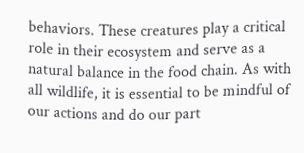behaviors. These creatures play a critical role in their ecosystem and serve as a natural balance in the food chain. As with all wildlife, it is essential to be mindful of our actions and do our part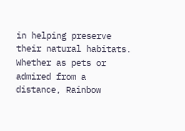in helping preserve their natural habitats. Whether as pets or admired from a distance, Rainbow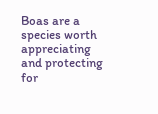Boas are a species worth appreciating and protecting for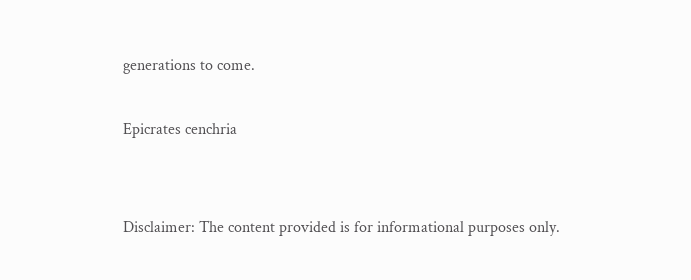generations to come.

Epicrates cenchria


Disclaimer: The content provided is for informational purposes only.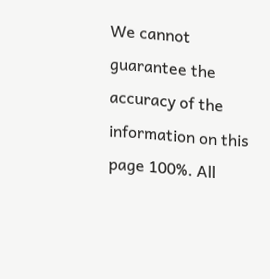We cannot guarantee the accuracy of the information on this page 100%. All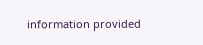information provided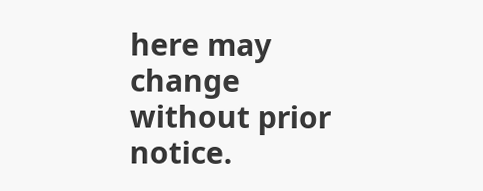here may change without prior notice.